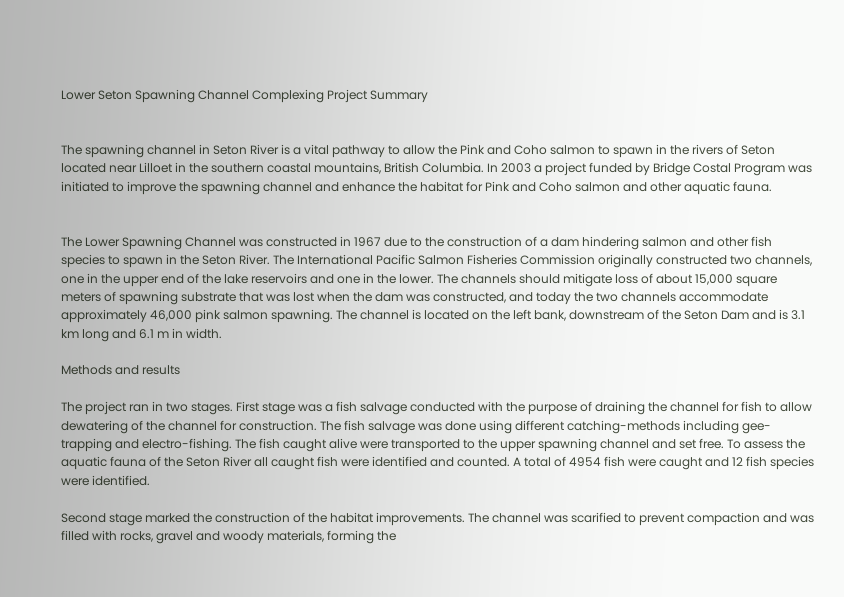Lower Seton Spawning Channel Complexing Project Summary


The spawning channel in Seton River is a vital pathway to allow the Pink and Coho salmon to spawn in the rivers of Seton located near Lilloet in the southern coastal mountains, British Columbia. In 2003 a project funded by Bridge Costal Program was initiated to improve the spawning channel and enhance the habitat for Pink and Coho salmon and other aquatic fauna.


The Lower Spawning Channel was constructed in 1967 due to the construction of a dam hindering salmon and other fish species to spawn in the Seton River. The International Pacific Salmon Fisheries Commission originally constructed two channels, one in the upper end of the lake reservoirs and one in the lower. The channels should mitigate loss of about 15,000 square meters of spawning substrate that was lost when the dam was constructed, and today the two channels accommodate approximately 46,000 pink salmon spawning. The channel is located on the left bank, downstream of the Seton Dam and is 3.1 km long and 6.1 m in width.

Methods and results

The project ran in two stages. First stage was a fish salvage conducted with the purpose of draining the channel for fish to allow dewatering of the channel for construction. The fish salvage was done using different catching-methods including gee-trapping and electro-fishing. The fish caught alive were transported to the upper spawning channel and set free. To assess the aquatic fauna of the Seton River all caught fish were identified and counted. A total of 4954 fish were caught and 12 fish species were identified.

Second stage marked the construction of the habitat improvements. The channel was scarified to prevent compaction and was filled with rocks, gravel and woody materials, forming the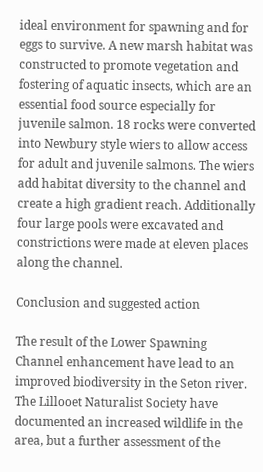ideal environment for spawning and for eggs to survive. A new marsh habitat was constructed to promote vegetation and fostering of aquatic insects, which are an essential food source especially for juvenile salmon. 18 rocks were converted into Newbury style wiers to allow access for adult and juvenile salmons. The wiers add habitat diversity to the channel and create a high gradient reach. Additionally four large pools were excavated and constrictions were made at eleven places along the channel.

Conclusion and suggested action

The result of the Lower Spawning Channel enhancement have lead to an improved biodiversity in the Seton river. The Lillooet Naturalist Society have documented an increased wildlife in the area, but a further assessment of the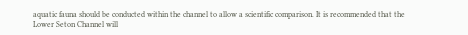aquatic fauna should be conducted within the channel to allow a scientific comparison. It is recommended that the Lower Seton Channel will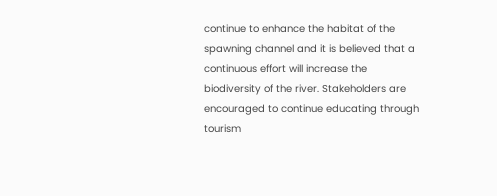continue to enhance the habitat of the spawning channel and it is believed that a continuous effort will increase the biodiversity of the river. Stakeholders are encouraged to continue educating through tourism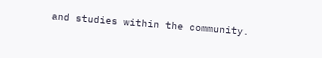and studies within the community.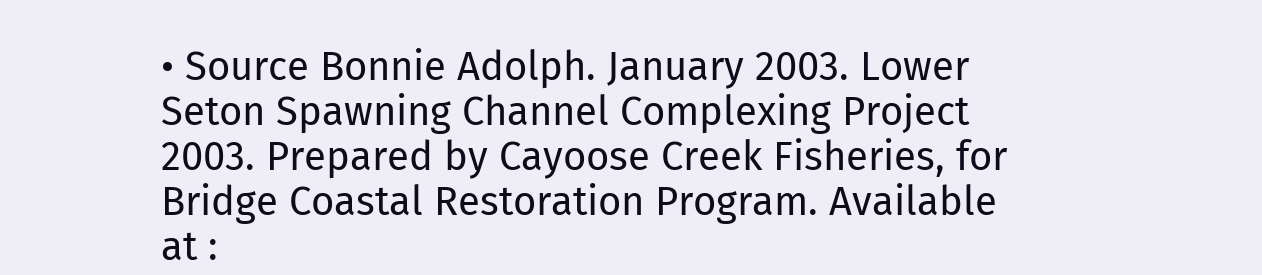• Source Bonnie Adolph. January 2003. Lower Seton Spawning Channel Complexing Project 2003. Prepared by Cayoose Creek Fisheries, for Bridge Coastal Restoration Program. Available at :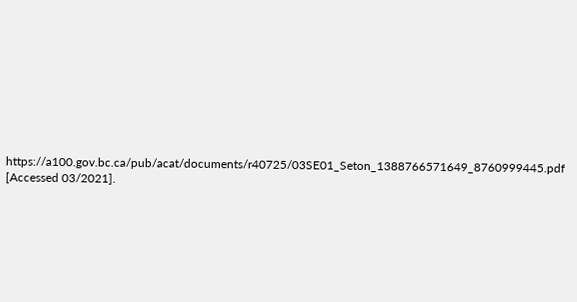https://a100.gov.bc.ca/pub/acat/documents/r40725/03SE01_Seton_1388766571649_8760999445.pdf [Accessed 03/2021].